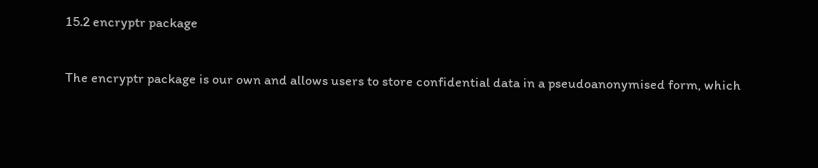15.2 encryptr package

The encryptr package is our own and allows users to store confidential data in a pseudoanonymised form, which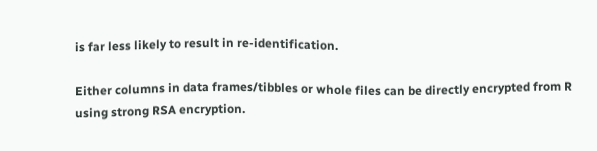is far less likely to result in re-identification.

Either columns in data frames/tibbles or whole files can be directly encrypted from R using strong RSA encryption.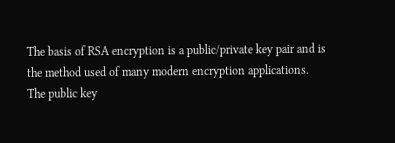The basis of RSA encryption is a public/private key pair and is the method used of many modern encryption applications. The public key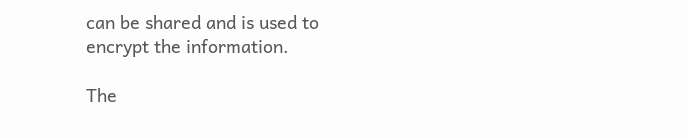can be shared and is used to encrypt the information.

The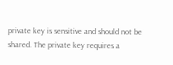private key is sensitive and should not be shared. The private key requires a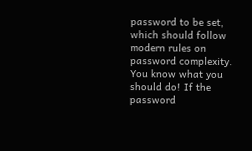password to be set, which should follow modern rules on password complexity. You know what you should do! If the password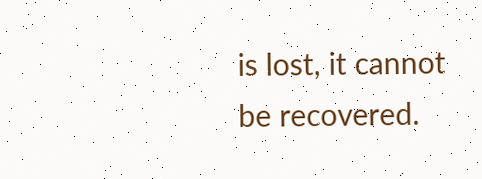is lost, it cannot be recovered.